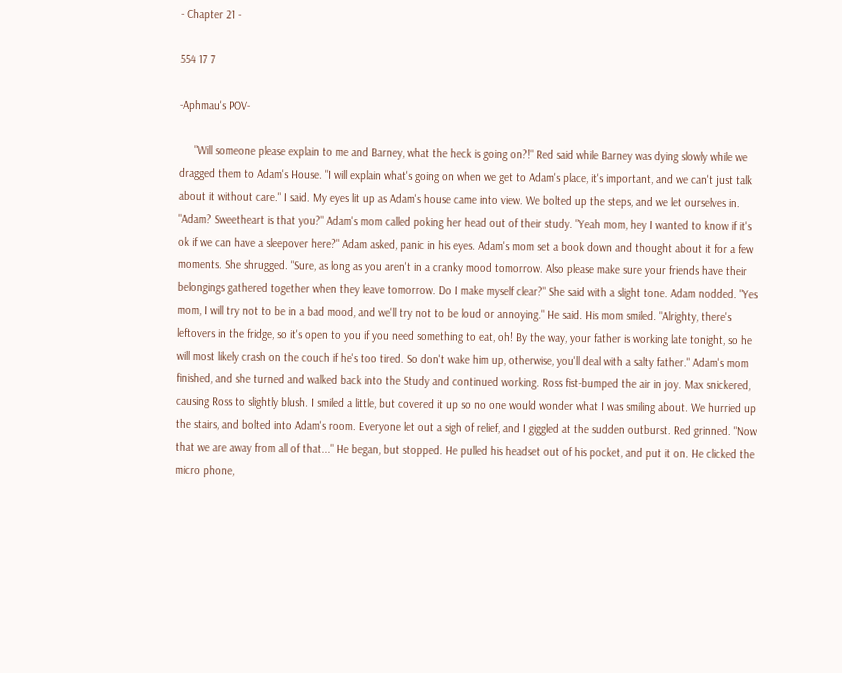- Chapter 21 -

554 17 7

-Aphmau's POV-

     "Will someone please explain to me and Barney, what the heck is going on?!" Red said while Barney was dying slowly while we dragged them to Adam's House. "I will explain what's going on when we get to Adam's place, it's important, and we can't just talk about it without care." I said. My eyes lit up as Adam's house came into view. We bolted up the steps, and we let ourselves in. "Adam? Sweetheart is that you?" Adam's mom called poking her head out of their study. "Yeah mom, hey I wanted to know if it's ok if we can have a sleepover here?" Adam asked, panic in his eyes. Adam's mom set a book down and thought about it for a few moments. She shrugged. "Sure, as long as you aren't in a cranky mood tomorrow. Also please make sure your friends have their belongings gathered together when they leave tomorrow. Do I make myself clear?" She said with a slight tone. Adam nodded. "Yes mom, I will try not to be in a bad mood, and we'll try not to be loud or annoying." He said. His mom smiled. "Alrighty, there's leftovers in the fridge, so it's open to you if you need something to eat, oh! By the way, your father is working late tonight, so he will most likely crash on the couch if he's too tired. So don't wake him up, otherwise, you'll deal with a salty father." Adam's mom finished, and she turned and walked back into the Study and continued working. Ross fist-bumped the air in joy. Max snickered, causing Ross to slightly blush. I smiled a little, but covered it up so no one would wonder what I was smiling about. We hurried up the stairs, and bolted into Adam's room. Everyone let out a sigh of relief, and I giggled at the sudden outburst. Red grinned. "Now that we are away from all of that..." He began, but stopped. He pulled his headset out of his pocket, and put it on. He clicked the micro phone,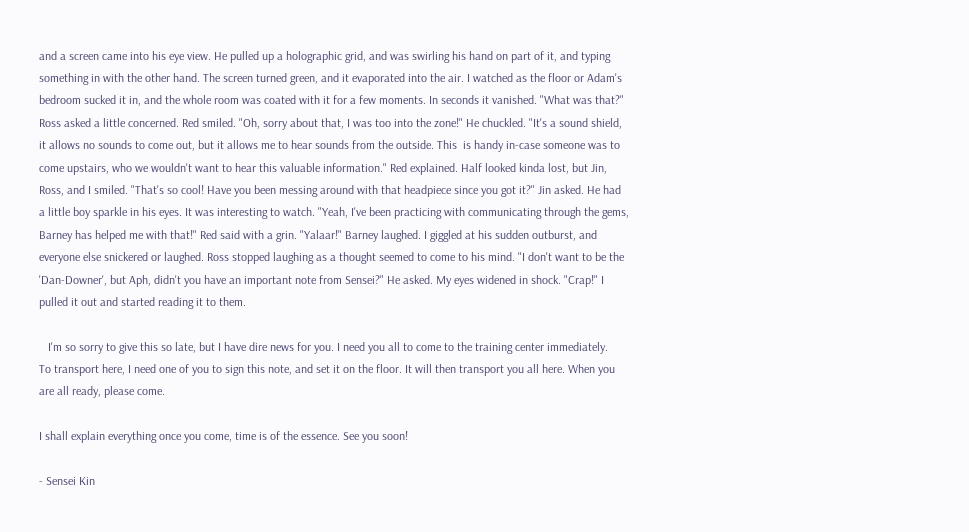and a screen came into his eye view. He pulled up a holographic grid, and was swirling his hand on part of it, and typing something in with the other hand. The screen turned green, and it evaporated into the air. I watched as the floor or Adam's bedroom sucked it in, and the whole room was coated with it for a few moments. In seconds it vanished. "What was that?" Ross asked a little concerned. Red smiled. "Oh, sorry about that, I was too into the zone!" He chuckled. "It's a sound shield, it allows no sounds to come out, but it allows me to hear sounds from the outside. This  is handy in-case someone was to come upstairs, who we wouldn't want to hear this valuable information." Red explained. Half looked kinda lost, but Jin, Ross, and I smiled. "That's so cool! Have you been messing around with that headpiece since you got it?" Jin asked. He had a little boy sparkle in his eyes. It was interesting to watch. "Yeah, I've been practicing with communicating through the gems, Barney has helped me with that!" Red said with a grin. "Yalaar!" Barney laughed. I giggled at his sudden outburst, and everyone else snickered or laughed. Ross stopped laughing as a thought seemed to come to his mind. "I don't want to be the 'Dan-Downer', but Aph, didn't you have an important note from Sensei?" He asked. My eyes widened in shock. "Crap!" I pulled it out and started reading it to them.

   I'm so sorry to give this so late, but I have dire news for you. I need you all to come to the training center immediately.
To transport here, I need one of you to sign this note, and set it on the floor. It will then transport you all here. When you are all ready, please come.

I shall explain everything once you come, time is of the essence. See you soon!

- Sensei Kin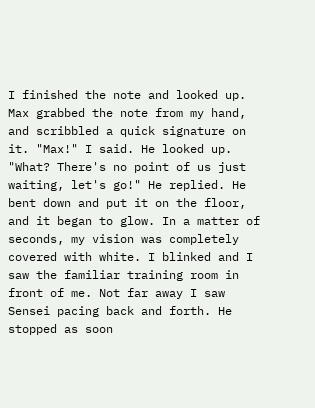I finished the note and looked up. Max grabbed the note from my hand, and scribbled a quick signature on it. "Max!" I said. He looked up. "What? There's no point of us just waiting, let's go!" He replied. He bent down and put it on the floor, and it began to glow. In a matter of seconds, my vision was completely covered with white. I blinked and I saw the familiar training room in front of me. Not far away I saw Sensei pacing back and forth. He stopped as soon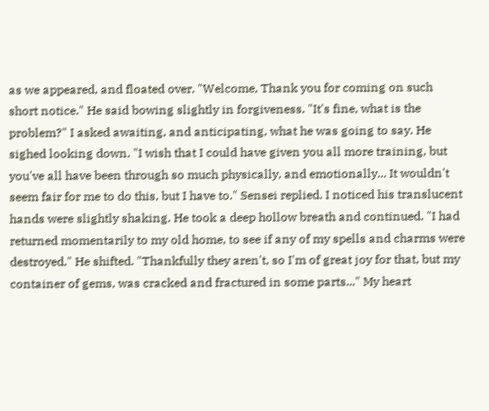as we appeared, and floated over. "Welcome, Thank you for coming on such short notice." He said bowing slightly in forgiveness. "It's fine, what is the problem?" I asked awaiting, and anticipating, what he was going to say. He sighed looking down. "I wish that I could have given you all more training, but you've all have been through so much physically, and emotionally... It wouldn't seem fair for me to do this, but I have to." Sensei replied. I noticed his translucent hands were slightly shaking. He took a deep hollow breath and continued. "I had returned momentarily to my old home, to see if any of my spells and charms were destroyed." He shifted. "Thankfully they aren't, so I'm of great joy for that, but my container of gems, was cracked and fractured in some parts..." My heart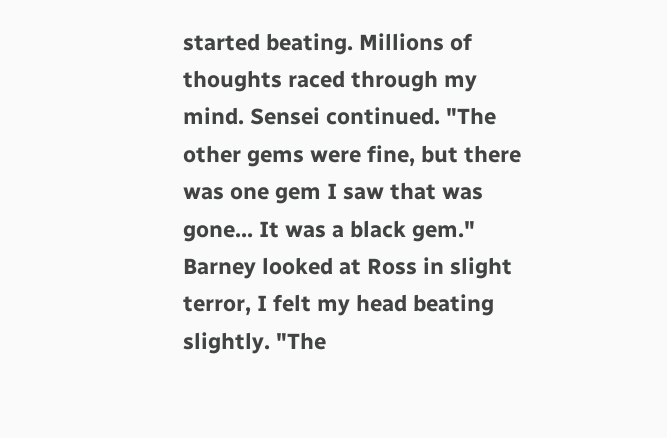started beating. Millions of thoughts raced through my mind. Sensei continued. "The other gems were fine, but there was one gem I saw that was gone... It was a black gem." Barney looked at Ross in slight terror, I felt my head beating slightly. "The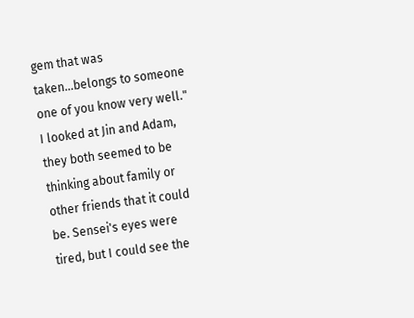gem that was taken...belongs to someone one of you know very well." I looked at Jin and Adam, they both seemed to be thinking about family or other friends that it could be. Sensei's eyes were tired, but I could see the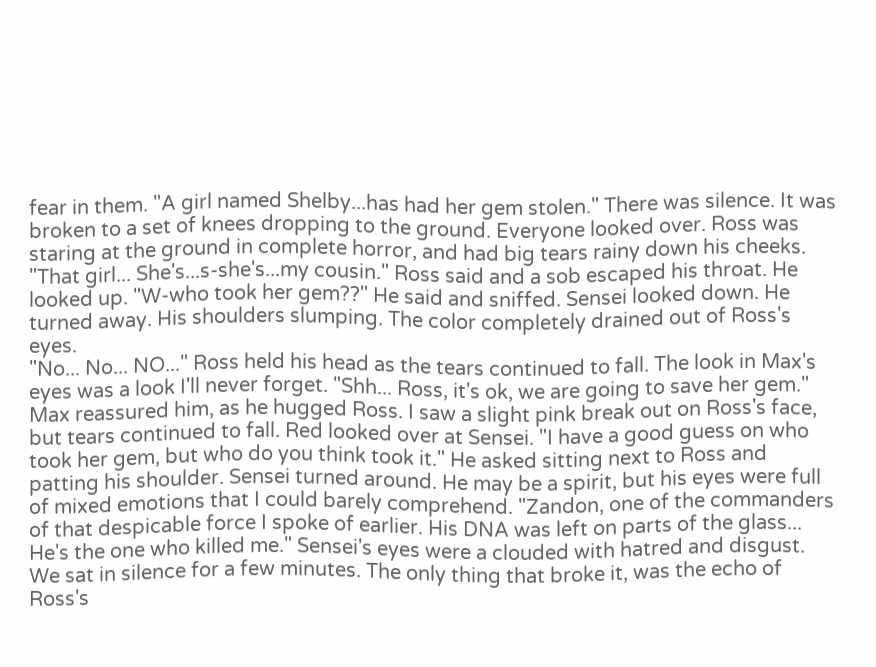fear in them. "A girl named Shelby...has had her gem stolen." There was silence. It was broken to a set of knees dropping to the ground. Everyone looked over. Ross was staring at the ground in complete horror, and had big tears rainy down his cheeks. "That girl... She's...s-she's...my cousin." Ross said and a sob escaped his throat. He looked up. "W-who took her gem??" He said and sniffed. Sensei looked down. He turned away. His shoulders slumping. The color completely drained out of Ross's eyes.
"No... No... NO..." Ross held his head as the tears continued to fall. The look in Max's eyes was a look I'll never forget. "Shh... Ross, it's ok, we are going to save her gem." Max reassured him, as he hugged Ross. I saw a slight pink break out on Ross's face, but tears continued to fall. Red looked over at Sensei. "I have a good guess on who took her gem, but who do you think took it." He asked sitting next to Ross and patting his shoulder. Sensei turned around. He may be a spirit, but his eyes were full of mixed emotions that I could barely comprehend. "Zandon, one of the commanders of that despicable force I spoke of earlier. His DNA was left on parts of the glass... He's the one who killed me." Sensei's eyes were a clouded with hatred and disgust. We sat in silence for a few minutes. The only thing that broke it, was the echo of Ross's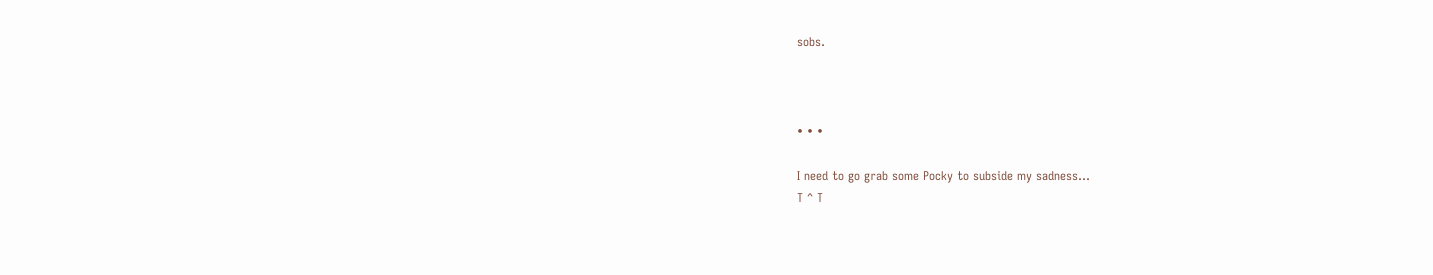sobs.



• • •

I need to go grab some Pocky to subside my sadness...
T ^ T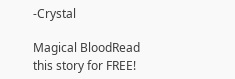-Crystal

Magical BloodRead this story for FREE!